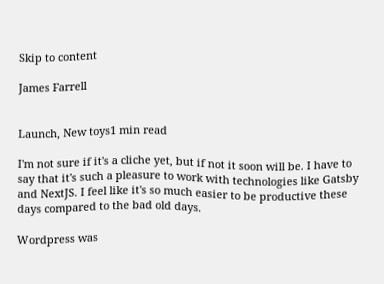Skip to content

James Farrell


Launch, New toys1 min read

I'm not sure if it's a cliche yet, but if not it soon will be. I have to say that it's such a pleasure to work with technologies like Gatsby and NextJS. I feel like it's so much easier to be productive these days compared to the bad old days.

Wordpress was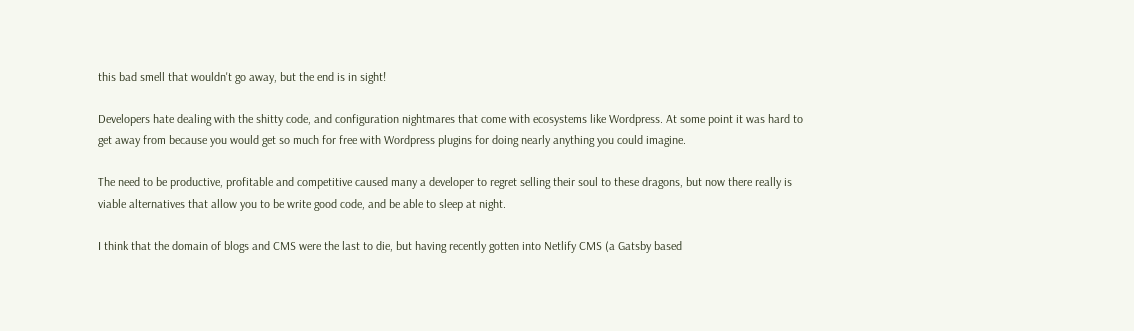this bad smell that wouldn't go away, but the end is in sight!

Developers hate dealing with the shitty code, and configuration nightmares that come with ecosystems like Wordpress. At some point it was hard to get away from because you would get so much for free with Wordpress plugins for doing nearly anything you could imagine.

The need to be productive, profitable and competitive caused many a developer to regret selling their soul to these dragons, but now there really is viable alternatives that allow you to be write good code, and be able to sleep at night.

I think that the domain of blogs and CMS were the last to die, but having recently gotten into Netlify CMS (a Gatsby based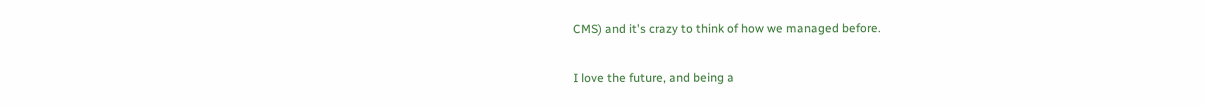CMS) and it's crazy to think of how we managed before.

I love the future, and being a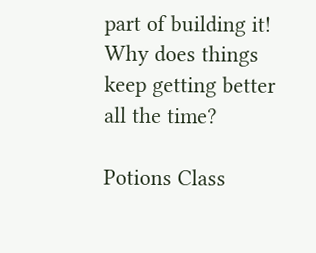part of building it! Why does things keep getting better all the time?

Potions Class